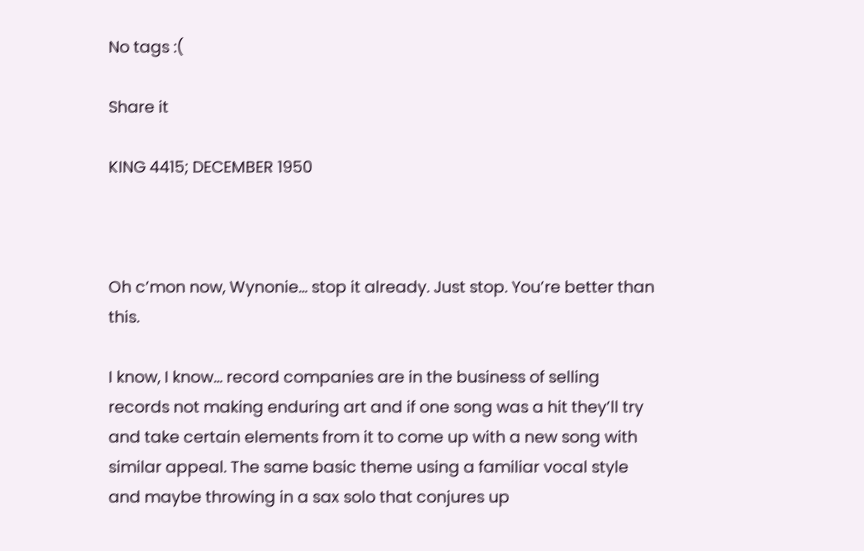No tags :(

Share it

KING 4415; DECEMBER 1950



Oh c’mon now, Wynonie… stop it already. Just stop. You’re better than this.

I know, I know… record companies are in the business of selling records not making enduring art and if one song was a hit they’ll try and take certain elements from it to come up with a new song with similar appeal. The same basic theme using a familiar vocal style and maybe throwing in a sax solo that conjures up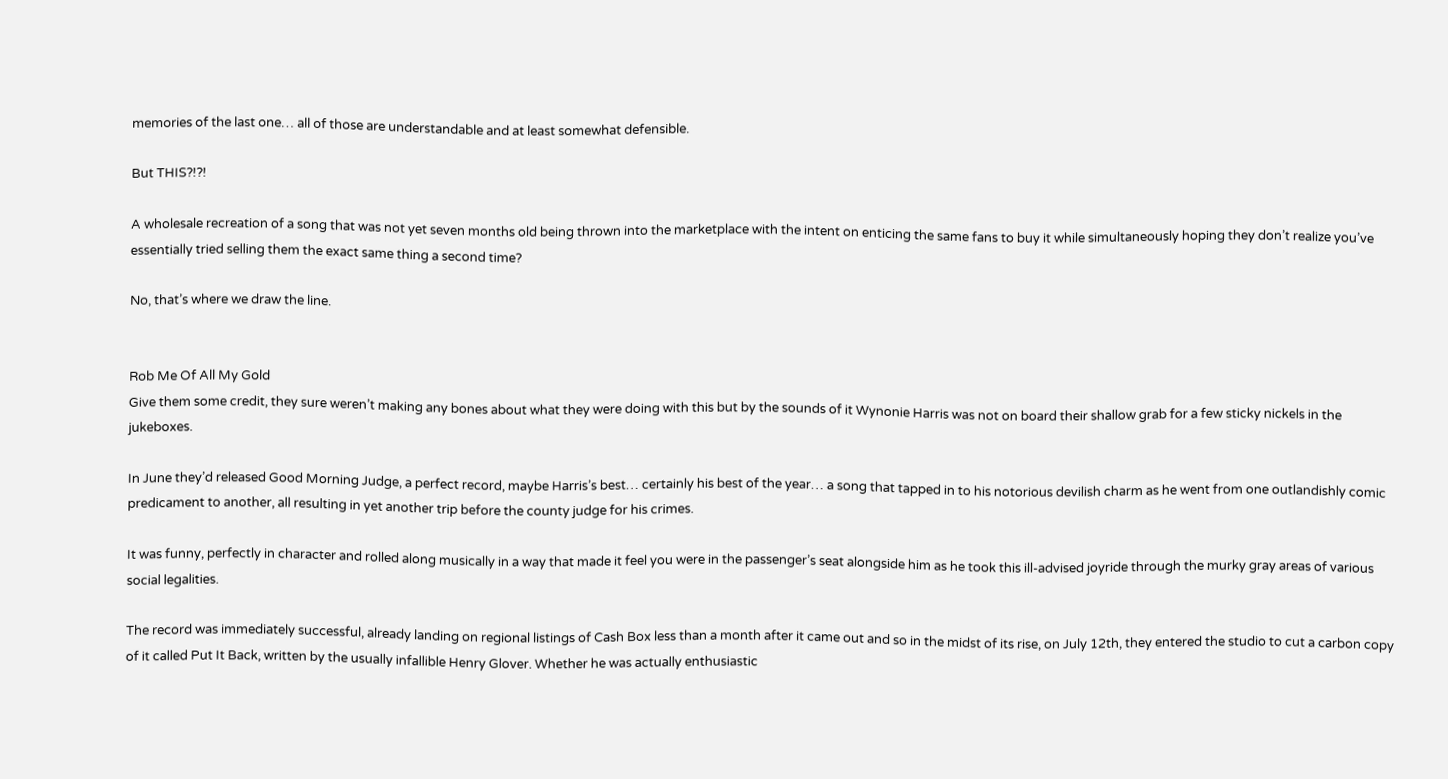memories of the last one… all of those are understandable and at least somewhat defensible.

But THIS?!?!

A wholesale recreation of a song that was not yet seven months old being thrown into the marketplace with the intent on enticing the same fans to buy it while simultaneously hoping they don’t realize you’ve essentially tried selling them the exact same thing a second time?

No, that’s where we draw the line.


Rob Me Of All My Gold
Give them some credit, they sure weren’t making any bones about what they were doing with this but by the sounds of it Wynonie Harris was not on board their shallow grab for a few sticky nickels in the jukeboxes.

In June they’d released Good Morning Judge, a perfect record, maybe Harris’s best… certainly his best of the year… a song that tapped in to his notorious devilish charm as he went from one outlandishly comic predicament to another, all resulting in yet another trip before the county judge for his crimes.

It was funny, perfectly in character and rolled along musically in a way that made it feel you were in the passenger’s seat alongside him as he took this ill-advised joyride through the murky gray areas of various social legalities.

The record was immediately successful, already landing on regional listings of Cash Box less than a month after it came out and so in the midst of its rise, on July 12th, they entered the studio to cut a carbon copy of it called Put It Back, written by the usually infallible Henry Glover. Whether he was actually enthusiastic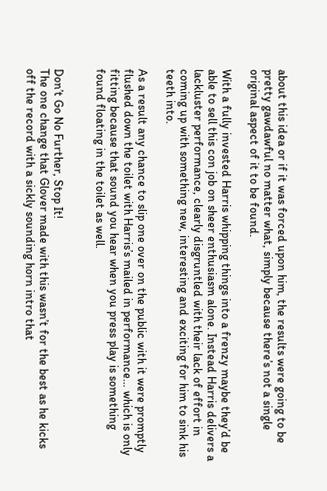about this idea or if it was forced upon him, the results were going to be pretty gawdawful no matter what, simply because there’s not a single original aspect of it to be found.

With a fully invested Harris whipping things into a frenzy maybe they’d be able to sell this con job on sheer enthusiasm alone. Instead Harris delivers a lackluster performance, clearly disgruntled with their lack of effort in coming up with something new, interesting and exciting for him to sink his teeth into.

As a result any chance to slip one over on the public with it were promptly flushed down the toilet with Harris’s mailed in performance… which is only fitting because that sound you hear when you press play is something found floating in the toilet as well.


Don’t Go No Further, Stop It!
The one change that Glover made with this wasn’t for the best as he kicks off the record with a sickly sounding horn intro that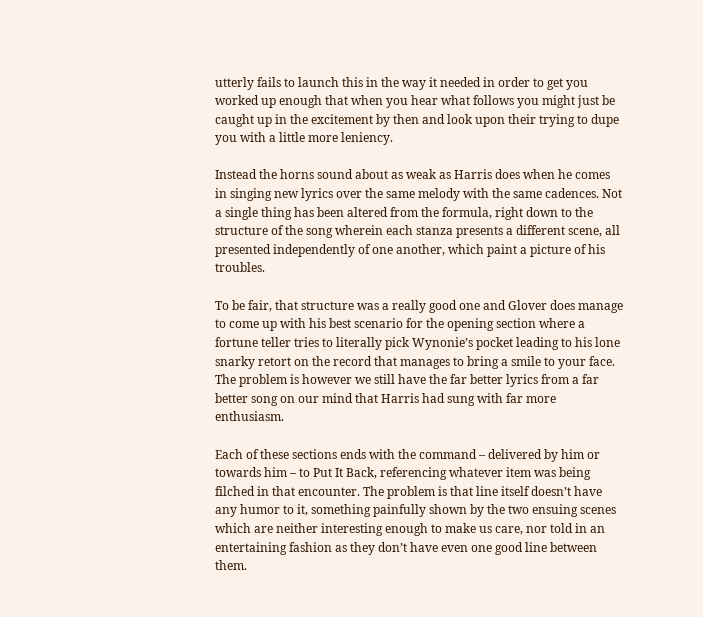utterly fails to launch this in the way it needed in order to get you worked up enough that when you hear what follows you might just be caught up in the excitement by then and look upon their trying to dupe you with a little more leniency.

Instead the horns sound about as weak as Harris does when he comes in singing new lyrics over the same melody with the same cadences. Not a single thing has been altered from the formula, right down to the structure of the song wherein each stanza presents a different scene, all presented independently of one another, which paint a picture of his troubles.

To be fair, that structure was a really good one and Glover does manage to come up with his best scenario for the opening section where a fortune teller tries to literally pick Wynonie’s pocket leading to his lone snarky retort on the record that manages to bring a smile to your face. The problem is however we still have the far better lyrics from a far better song on our mind that Harris had sung with far more enthusiasm.

Each of these sections ends with the command – delivered by him or towards him – to Put It Back, referencing whatever item was being filched in that encounter. The problem is that line itself doesn’t have any humor to it, something painfully shown by the two ensuing scenes which are neither interesting enough to make us care, nor told in an entertaining fashion as they don’t have even one good line between them.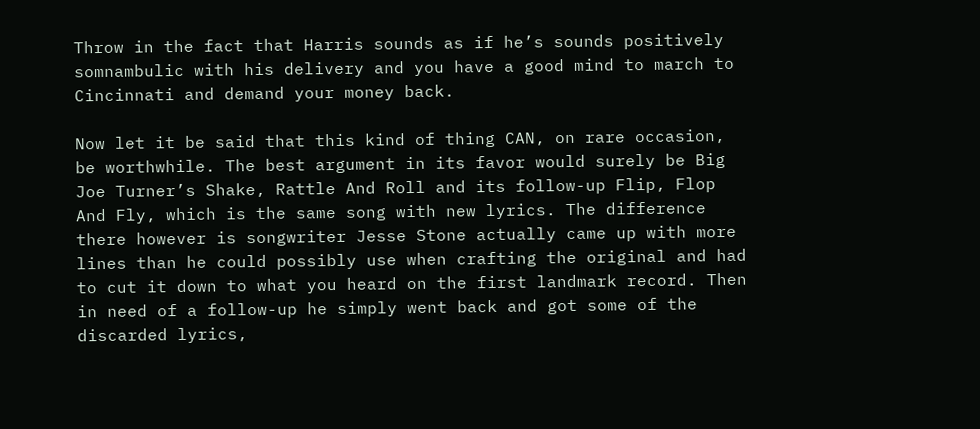Throw in the fact that Harris sounds as if he’s sounds positively somnambulic with his delivery and you have a good mind to march to Cincinnati and demand your money back.

Now let it be said that this kind of thing CAN, on rare occasion, be worthwhile. The best argument in its favor would surely be Big Joe Turner’s Shake, Rattle And Roll and its follow-up Flip, Flop And Fly, which is the same song with new lyrics. The difference there however is songwriter Jesse Stone actually came up with more lines than he could possibly use when crafting the original and had to cut it down to what you heard on the first landmark record. Then in need of a follow-up he simply went back and got some of the discarded lyrics,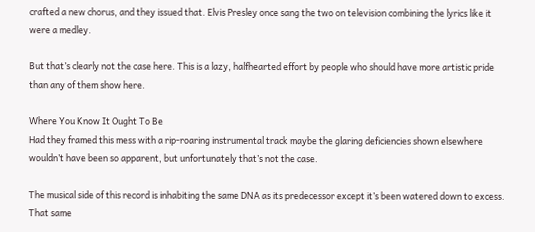crafted a new chorus, and they issued that. Elvis Presley once sang the two on television combining the lyrics like it were a medley.

But that’s clearly not the case here. This is a lazy, halfhearted effort by people who should have more artistic pride than any of them show here.

Where You Know It Ought To Be
Had they framed this mess with a rip-roaring instrumental track maybe the glaring deficiencies shown elsewhere wouldn’t have been so apparent, but unfortunately that’s not the case.

The musical side of this record is inhabiting the same DNA as its predecessor except it’s been watered down to excess. That same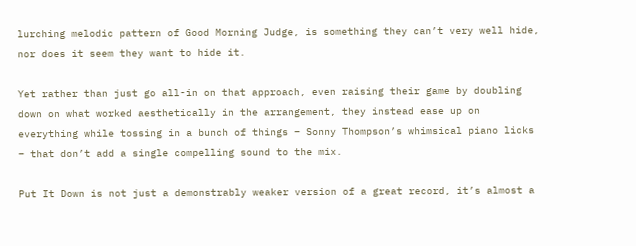lurching melodic pattern of Good Morning Judge, is something they can’t very well hide, nor does it seem they want to hide it.

Yet rather than just go all-in on that approach, even raising their game by doubling down on what worked aesthetically in the arrangement, they instead ease up on everything while tossing in a bunch of things – Sonny Thompson’s whimsical piano licks – that don’t add a single compelling sound to the mix.

Put It Down is not just a demonstrably weaker version of a great record, it’s almost a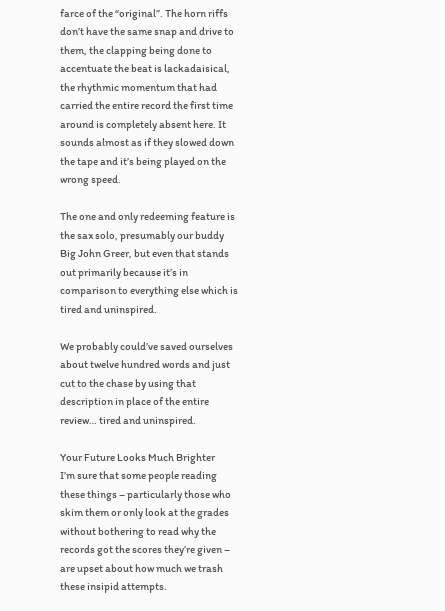farce of the “original”. The horn riffs don’t have the same snap and drive to them, the clapping being done to accentuate the beat is lackadaisical, the rhythmic momentum that had carried the entire record the first time around is completely absent here. It sounds almost as if they slowed down the tape and it’s being played on the wrong speed.

The one and only redeeming feature is the sax solo, presumably our buddy Big John Greer, but even that stands out primarily because it’s in comparison to everything else which is tired and uninspired.

We probably could’ve saved ourselves about twelve hundred words and just cut to the chase by using that description in place of the entire review… tired and uninspired.

Your Future Looks Much Brighter
I’m sure that some people reading these things – particularly those who skim them or only look at the grades without bothering to read why the records got the scores they’re given – are upset about how much we trash these insipid attempts.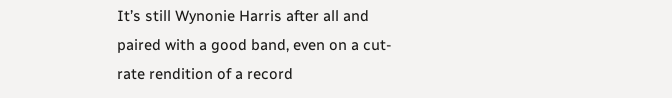It’s still Wynonie Harris after all and paired with a good band, even on a cut-rate rendition of a record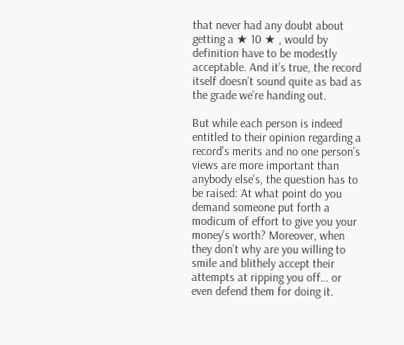that never had any doubt about getting a ★ 10 ★ , would by definition have to be modestly acceptable. And it’s true, the record itself doesn’t sound quite as bad as the grade we’re handing out.

But while each person is indeed entitled to their opinion regarding a record’s merits and no one person’s views are more important than anybody else’s, the question has to be raised: At what point do you demand someone put forth a modicum of effort to give you your money’s worth? Moreover, when they don’t why are you willing to smile and blithely accept their attempts at ripping you off… or even defend them for doing it.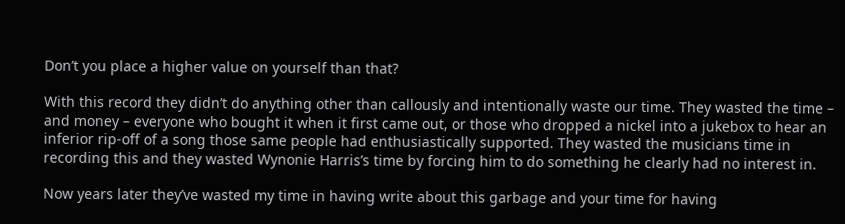Don’t you place a higher value on yourself than that?

With this record they didn’t do anything other than callously and intentionally waste our time. They wasted the time – and money – everyone who bought it when it first came out, or those who dropped a nickel into a jukebox to hear an inferior rip-off of a song those same people had enthusiastically supported. They wasted the musicians time in recording this and they wasted Wynonie Harris’s time by forcing him to do something he clearly had no interest in.

Now years later they’ve wasted my time in having write about this garbage and your time for having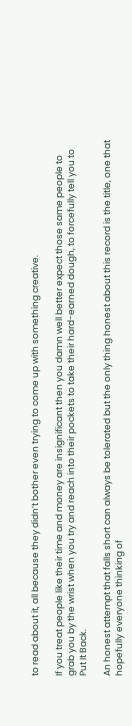to read about it, all because they didn’t bother even trying to come up with something creative.

If you treat people like their time and money are insignificant then you damn well better expect those same people to grab you by the wrist when you try and reach into their pockets to take their hard-earned dough, to forcefully tell you to Put It Back.

An honest attempt that falls short can always be tolerated but the only thing honest about this record is the title, one that hopefully everyone thinking of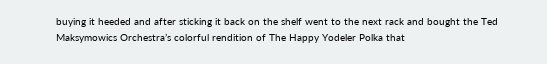buying it heeded and after sticking it back on the shelf went to the next rack and bought the Ted Maksymowics Orchestra’s colorful rendition of The Happy Yodeler Polka that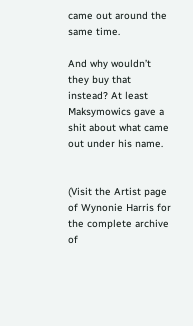came out around the same time.

And why wouldn’t they buy that instead? At least Maksymowics gave a shit about what came out under his name.


(Visit the Artist page of Wynonie Harris for the complete archive of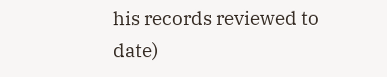his records reviewed to date)